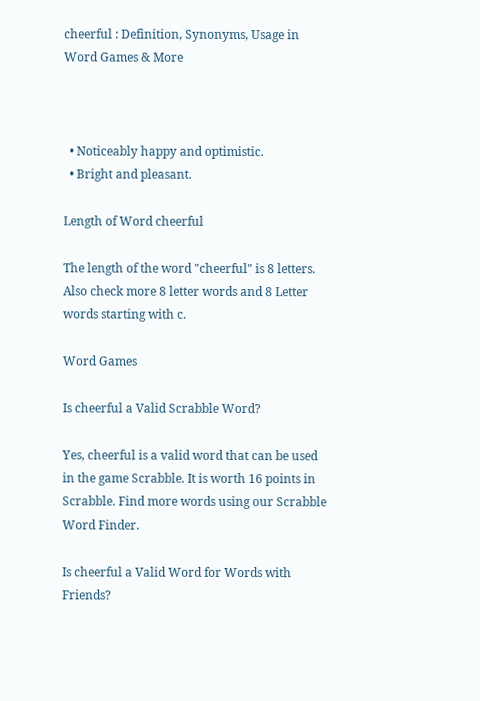cheerful : Definition, Synonyms, Usage in Word Games & More



  • Noticeably happy and optimistic.
  • Bright and pleasant.

Length of Word cheerful

The length of the word "cheerful" is 8 letters. Also check more 8 letter words and 8 Letter words starting with c.

Word Games

Is cheerful a Valid Scrabble Word?

Yes, cheerful is a valid word that can be used in the game Scrabble. It is worth 16 points in Scrabble. Find more words using our Scrabble Word Finder.

Is cheerful a Valid Word for Words with Friends?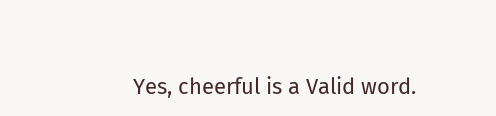Yes, cheerful is a Valid word.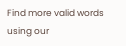Find more valid words using our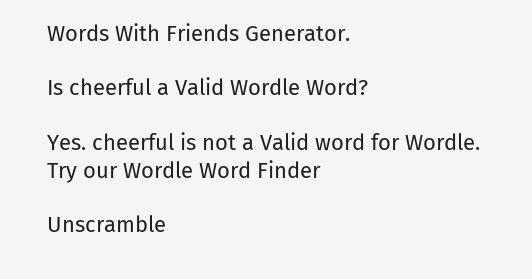Words With Friends Generator.

Is cheerful a Valid Wordle Word?

Yes. cheerful is not a Valid word for Wordle. Try our Wordle Word Finder

Unscramble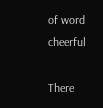of word cheerful

There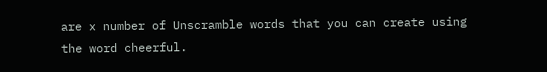are x number of Unscramble words that you can create using the word cheerful.